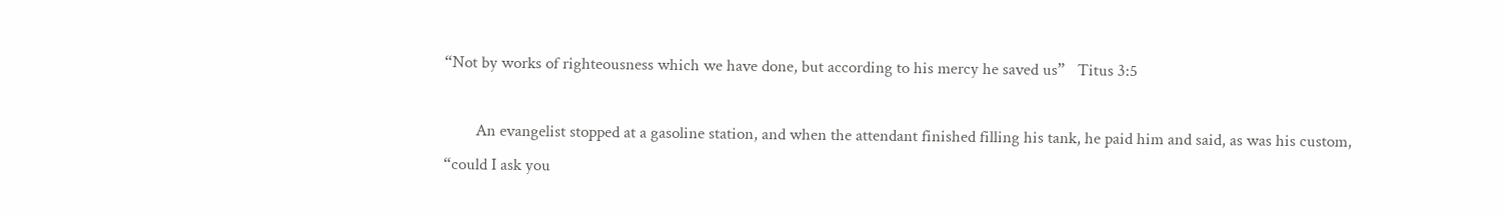“Not by works of righteousness which we have done, but according to his mercy he saved us”   Titus 3:5

        An evangelist stopped at a gasoline station, and when the attendant finished filling his tank, he paid him and said, as was his custom, “could I ask you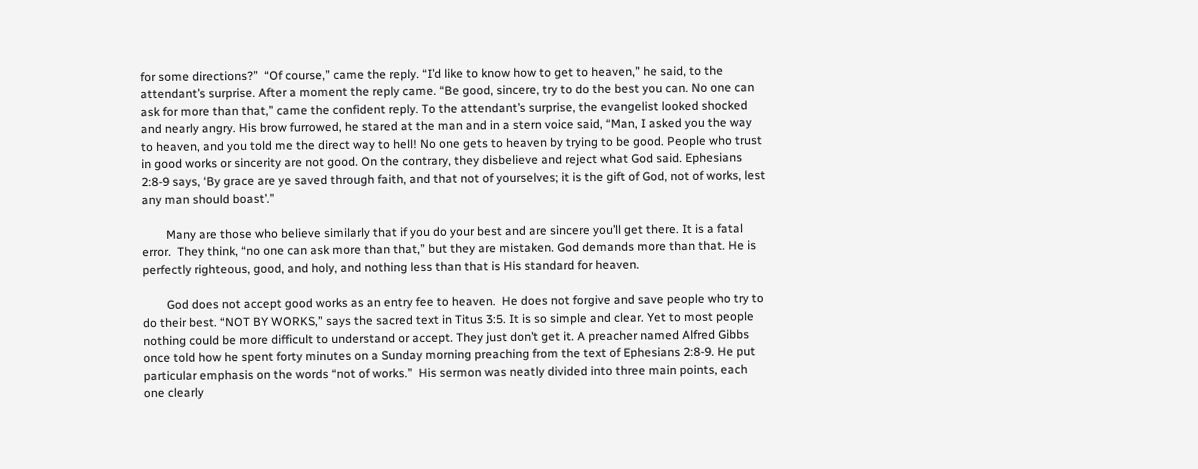for some directions?”  “Of course,” came the reply. “I’d like to know how to get to heaven,” he said, to the attendant’s surprise. After a moment the reply came. “Be good, sincere, try to do the best you can. No one can ask for more than that,” came the confident reply. To the attendant’s surprise, the evangelist looked shocked and nearly angry. His brow furrowed, he stared at the man and in a stern voice said, “Man, I asked you the way to heaven, and you told me the direct way to hell! No one gets to heaven by trying to be good. People who trust in good works or sincerity are not good. On the contrary, they disbelieve and reject what God said. Ephesians 2:8-9 says, ‘By grace are ye saved through faith, and that not of yourselves; it is the gift of God, not of works, lest any man should boast’.”

        Many are those who believe similarly that if you do your best and are sincere you’ll get there. It is a fatal error.  They think, “no one can ask more than that,” but they are mistaken. God demands more than that. He is perfectly righteous, good, and holy, and nothing less than that is His standard for heaven.

        God does not accept good works as an entry fee to heaven.  He does not forgive and save people who try to do their best. “NOT BY WORKS,” says the sacred text in Titus 3:5. It is so simple and clear. Yet to most people nothing could be more difficult to understand or accept. They just don’t get it. A preacher named Alfred Gibbs once told how he spent forty minutes on a Sunday morning preaching from the text of Ephesians 2:8-9. He put particular emphasis on the words “not of works.”  His sermon was neatly divided into three main points, each one clearly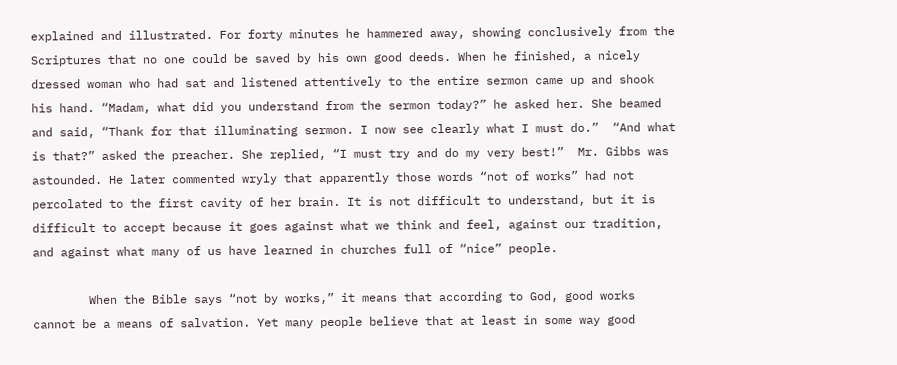explained and illustrated. For forty minutes he hammered away, showing conclusively from the Scriptures that no one could be saved by his own good deeds. When he finished, a nicely dressed woman who had sat and listened attentively to the entire sermon came up and shook his hand. “Madam, what did you understand from the sermon today?” he asked her. She beamed and said, “Thank for that illuminating sermon. I now see clearly what I must do.”  “And what is that?” asked the preacher. She replied, “I must try and do my very best!”  Mr. Gibbs was astounded. He later commented wryly that apparently those words “not of works” had not percolated to the first cavity of her brain. It is not difficult to understand, but it is difficult to accept because it goes against what we think and feel, against our tradition, and against what many of us have learned in churches full of “nice” people.

        When the Bible says “not by works,” it means that according to God, good works cannot be a means of salvation. Yet many people believe that at least in some way good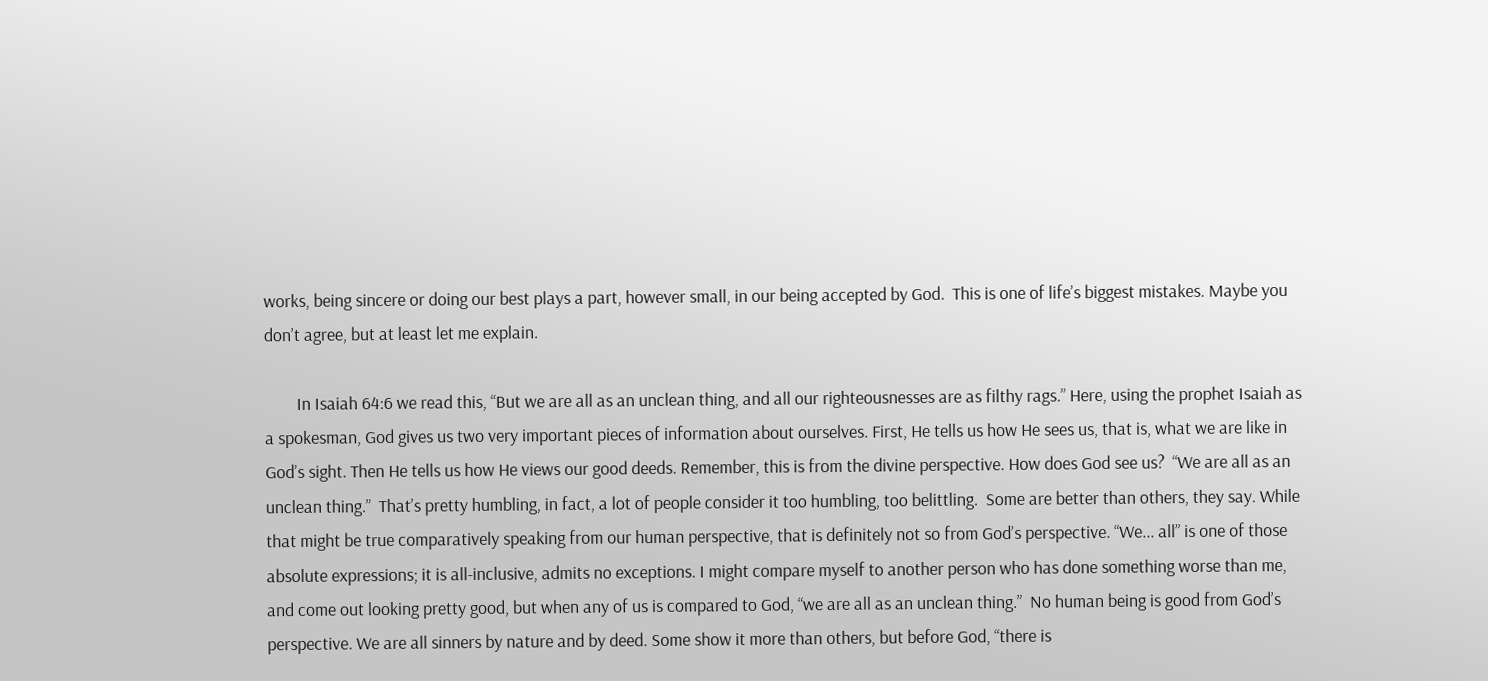works, being sincere or doing our best plays a part, however small, in our being accepted by God.  This is one of life’s biggest mistakes. Maybe you don’t agree, but at least let me explain.

        In Isaiah 64:6 we read this, “But we are all as an unclean thing, and all our righteousnesses are as filthy rags.” Here, using the prophet Isaiah as a spokesman, God gives us two very important pieces of information about ourselves. First, He tells us how He sees us, that is, what we are like in God’s sight. Then He tells us how He views our good deeds. Remember, this is from the divine perspective. How does God see us?  “We are all as an unclean thing.”  That’s pretty humbling, in fact, a lot of people consider it too humbling, too belittling.  Some are better than others, they say. While that might be true comparatively speaking from our human perspective, that is definitely not so from God’s perspective. “We... all” is one of those absolute expressions; it is all-inclusive, admits no exceptions. I might compare myself to another person who has done something worse than me, and come out looking pretty good, but when any of us is compared to God, “we are all as an unclean thing.”  No human being is good from God’s perspective. We are all sinners by nature and by deed. Some show it more than others, but before God, “there is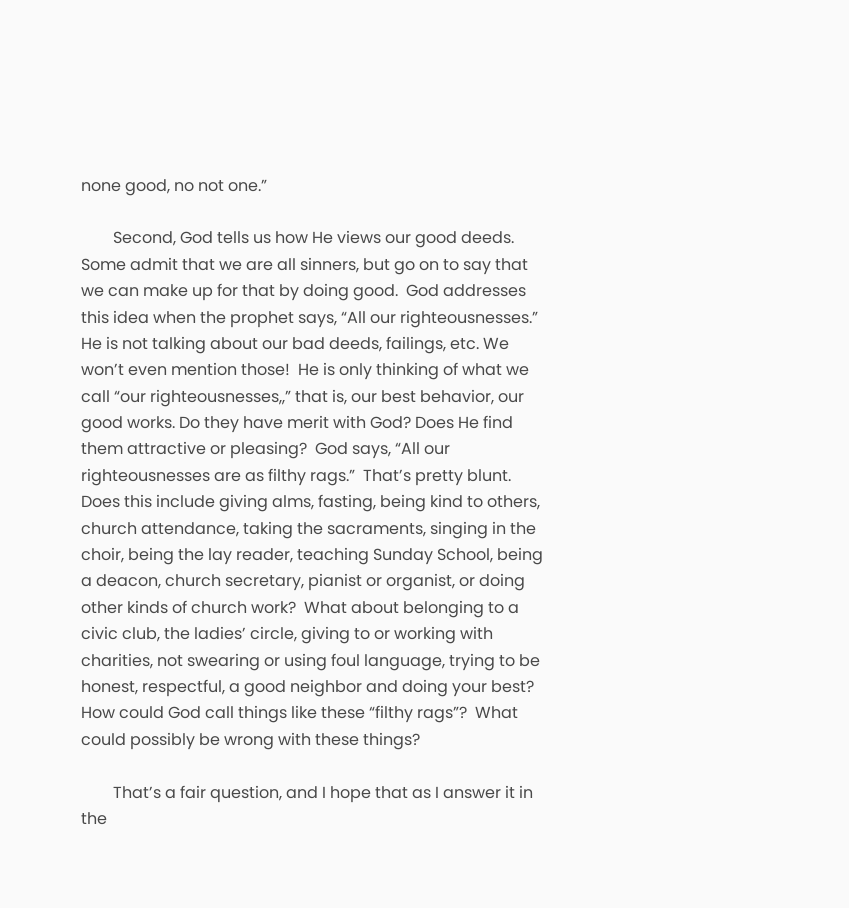none good, no not one.”

        Second, God tells us how He views our good deeds. Some admit that we are all sinners, but go on to say that we can make up for that by doing good.  God addresses this idea when the prophet says, “All our righteousnesses.”  He is not talking about our bad deeds, failings, etc. We won’t even mention those!  He is only thinking of what we call “our righteousnesses,,” that is, our best behavior, our good works. Do they have merit with God? Does He find them attractive or pleasing?  God says, “All our righteousnesses are as filthy rags.”  That’s pretty blunt. Does this include giving alms, fasting, being kind to others, church attendance, taking the sacraments, singing in the choir, being the lay reader, teaching Sunday School, being a deacon, church secretary, pianist or organist, or doing other kinds of church work?  What about belonging to a civic club, the ladies’ circle, giving to or working with charities, not swearing or using foul language, trying to be honest, respectful, a good neighbor and doing your best?  How could God call things like these “filthy rags”?  What could possibly be wrong with these things?

        That’s a fair question, and I hope that as I answer it in the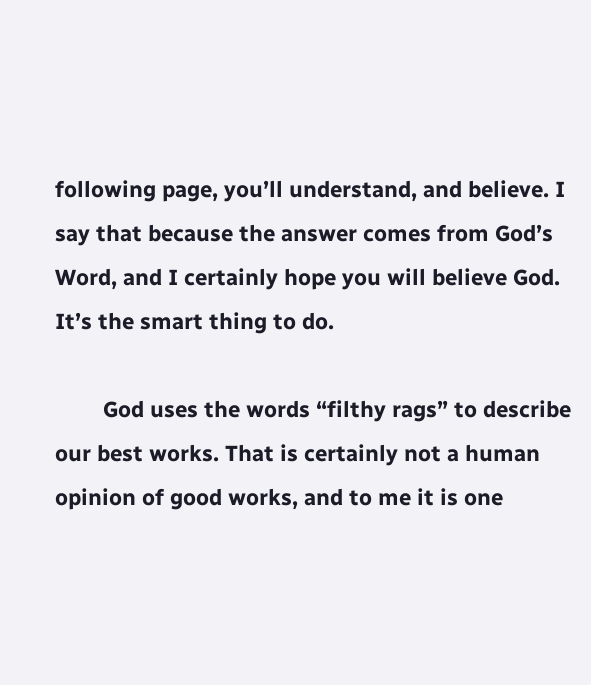following page, you’ll understand, and believe. I say that because the answer comes from God’s Word, and I certainly hope you will believe God. It’s the smart thing to do.

        God uses the words “filthy rags” to describe our best works. That is certainly not a human opinion of good works, and to me it is one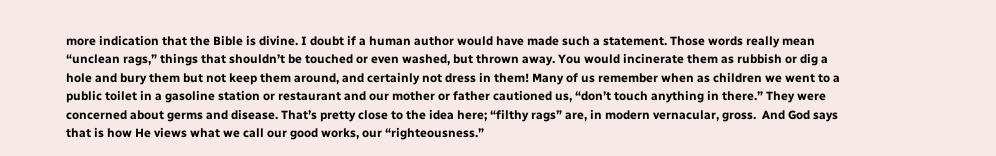more indication that the Bible is divine. I doubt if a human author would have made such a statement. Those words really mean “unclean rags,” things that shouldn’t be touched or even washed, but thrown away. You would incinerate them as rubbish or dig a hole and bury them but not keep them around, and certainly not dress in them! Many of us remember when as children we went to a public toilet in a gasoline station or restaurant and our mother or father cautioned us, “don’t touch anything in there.” They were concerned about germs and disease. That’s pretty close to the idea here; “filthy rags” are, in modern vernacular, gross.  And God says that is how He views what we call our good works, our “righteousness.”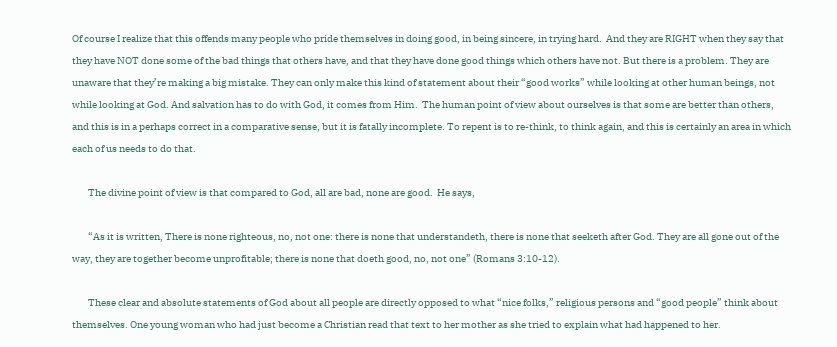Of course I realize that this offends many people who pride themselves in doing good, in being sincere, in trying hard.  And they are RIGHT when they say that they have NOT done some of the bad things that others have, and that they have done good things which others have not. But there is a problem. They are unaware that they’re making a big mistake. They can only make this kind of statement about their “good works” while looking at other human beings, not while looking at God. And salvation has to do with God, it comes from Him.  The human point of view about ourselves is that some are better than others, and this is in a perhaps correct in a comparative sense, but it is fatally incomplete. To repent is to re-think, to think again, and this is certainly an area in which each of us needs to do that.

        The divine point of view is that compared to God, all are bad, none are good.  He says,

        “As it is written, There is none righteous, no, not one: there is none that understandeth, there is none that seeketh after God. They are all gone out of the way, they are together become unprofitable; there is none that doeth good, no, not one” (Romans 3:10-12).

        These clear and absolute statements of God about all people are directly opposed to what “nice folks,” religious persons and “good people” think about themselves. One young woman who had just become a Christian read that text to her mother as she tried to explain what had happened to her.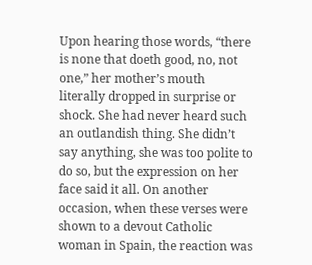Upon hearing those words, “there is none that doeth good, no, not one,” her mother’s mouth literally dropped in surprise or shock. She had never heard such an outlandish thing. She didn’t say anything, she was too polite to do so, but the expression on her face said it all. On another occasion, when these verses were shown to a devout Catholic woman in Spain, the reaction was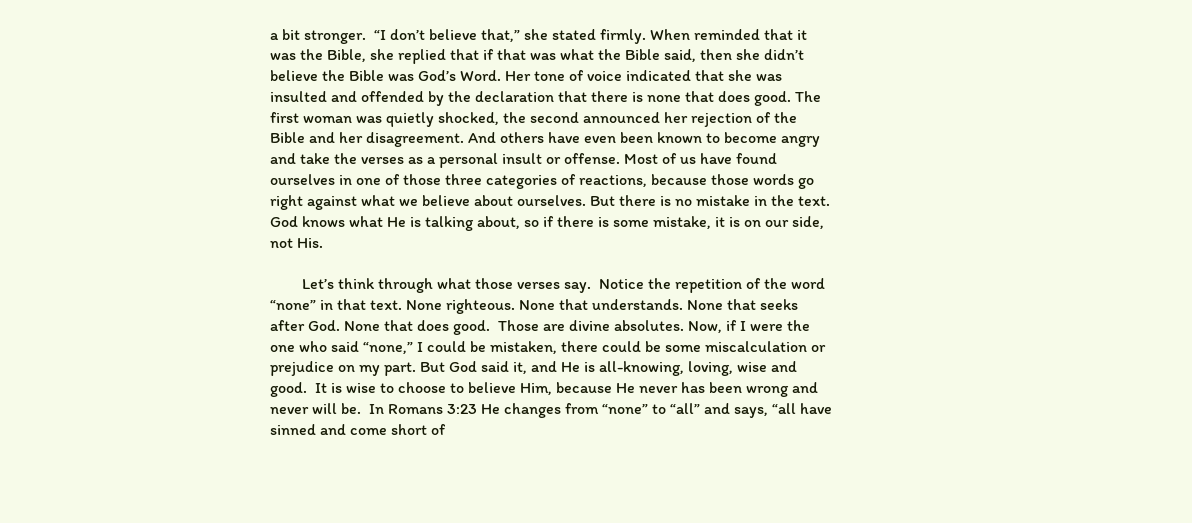a bit stronger.  “I don’t believe that,” she stated firmly. When reminded that it was the Bible, she replied that if that was what the Bible said, then she didn’t believe the Bible was God’s Word. Her tone of voice indicated that she was insulted and offended by the declaration that there is none that does good. The first woman was quietly shocked, the second announced her rejection of the Bible and her disagreement. And others have even been known to become angry and take the verses as a personal insult or offense. Most of us have found ourselves in one of those three categories of reactions, because those words go right against what we believe about ourselves. But there is no mistake in the text. God knows what He is talking about, so if there is some mistake, it is on our side, not His.

        Let’s think through what those verses say.  Notice the repetition of the word “none” in that text. None righteous. None that understands. None that seeks after God. None that does good.  Those are divine absolutes. Now, if I were the one who said “none,” I could be mistaken, there could be some miscalculation or prejudice on my part. But God said it, and He is all-knowing, loving, wise and good.  It is wise to choose to believe Him, because He never has been wrong and never will be.  In Romans 3:23 He changes from “none” to “all” and says, “all have sinned and come short of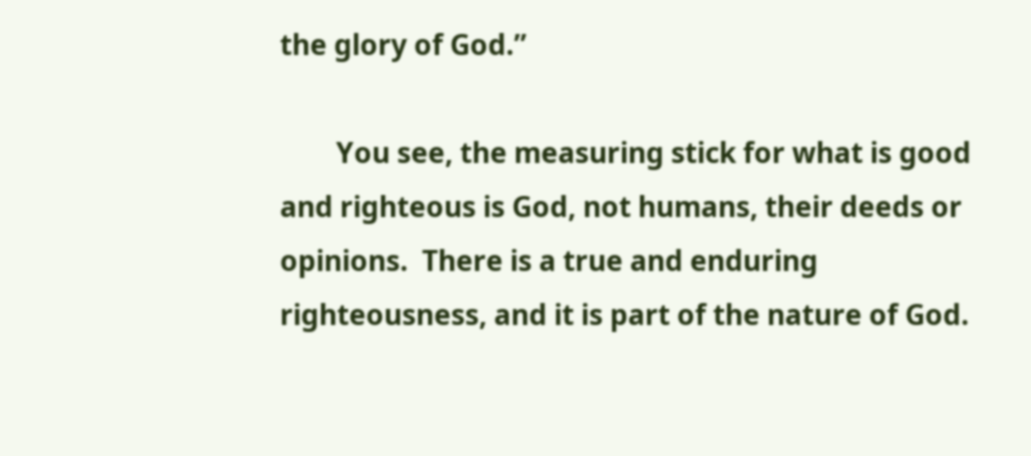the glory of God.”

        You see, the measuring stick for what is good and righteous is God, not humans, their deeds or opinions.  There is a true and enduring righteousness, and it is part of the nature of God.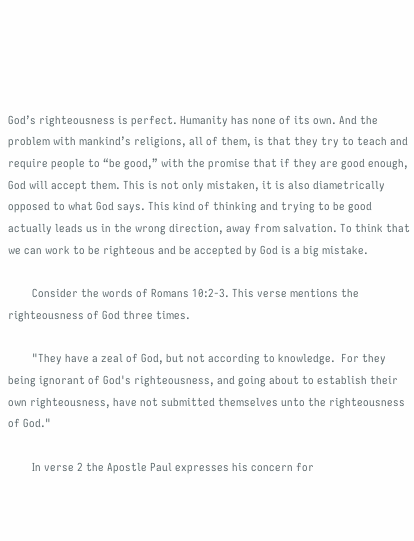God’s righteousness is perfect. Humanity has none of its own. And the problem with mankind’s religions, all of them, is that they try to teach and require people to “be good,” with the promise that if they are good enough, God will accept them. This is not only mistaken, it is also diametrically opposed to what God says. This kind of thinking and trying to be good actually leads us in the wrong direction, away from salvation. To think that we can work to be righteous and be accepted by God is a big mistake.

        Consider the words of Romans 10:2-3. This verse mentions the righteousness of God three times.

        "They have a zeal of God, but not according to knowledge.  For they being ignorant of God's righteousness, and going about to establish their own righteousness, have not submitted themselves unto the righteousness of God."

        In verse 2 the Apostle Paul expresses his concern for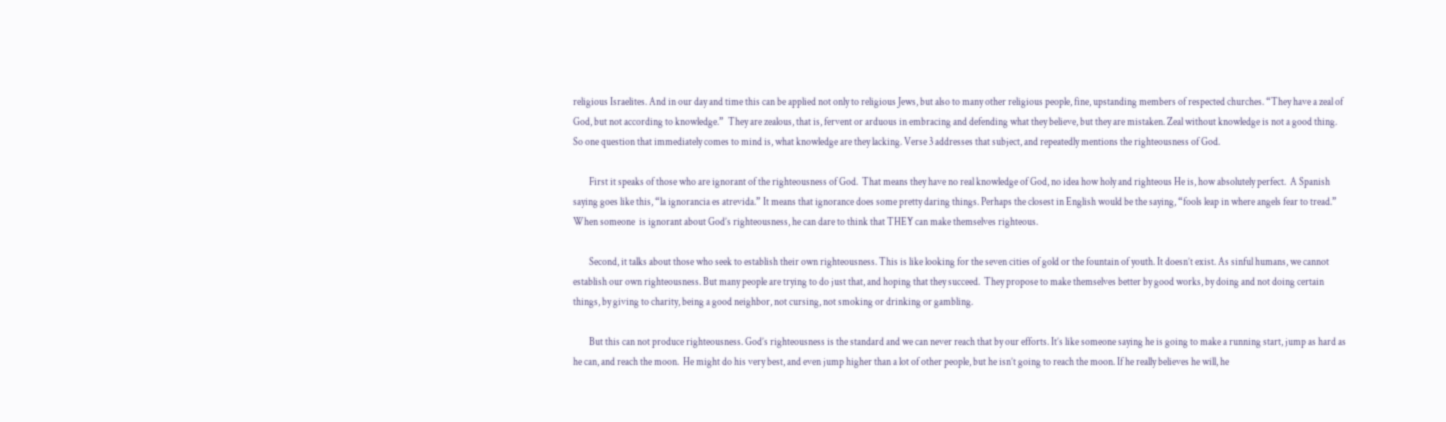religious Israelites. And in our day and time this can be applied not only to religious Jews, but also to many other religious people, fine, upstanding members of respected churches. “They have a zeal of God, but not according to knowledge.”  They are zealous, that is, fervent or arduous in embracing and defending what they believe, but they are mistaken. Zeal without knowledge is not a good thing. So one question that immediately comes to mind is, what knowledge are they lacking. Verse 3 addresses that subject, and repeatedly mentions the righteousness of God.

        First it speaks of those who are ignorant of the righteousness of God.  That means they have no real knowledge of God, no idea how holy and righteous He is, how absolutely perfect.  A Spanish saying goes like this, “la ignorancia es atrevida.” It means that ignorance does some pretty daring things. Perhaps the closest in English would be the saying, “fools leap in where angels fear to tread.” When someone  is ignorant about God’s righteousness, he can dare to think that THEY can make themselves righteous.

        Second, it talks about those who seek to establish their own righteousness. This is like looking for the seven cities of gold or the fountain of youth. It doesn’t exist. As sinful humans, we cannot establish our own righteousness. But many people are trying to do just that, and hoping that they succeed.  They propose to make themselves better by good works, by doing and not doing certain things, by giving to charity, being a good neighbor, not cursing, not smoking or drinking or gambling.

        But this can not produce righteousness. God’s righteousness is the standard and we can never reach that by our efforts. It’s like someone saying he is going to make a running start, jump as hard as he can, and reach the moon.  He might do his very best, and even jump higher than a lot of other people, but he isn’t going to reach the moon. If he really believes he will, he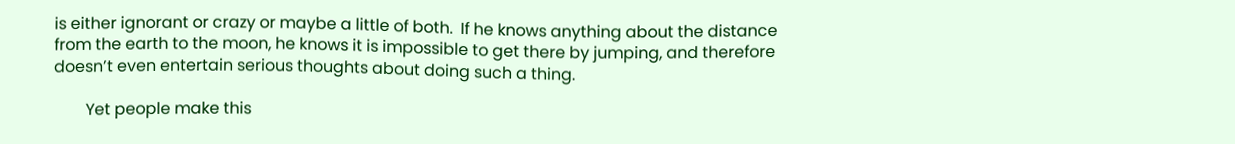is either ignorant or crazy or maybe a little of both.  If he knows anything about the distance from the earth to the moon, he knows it is impossible to get there by jumping, and therefore doesn’t even entertain serious thoughts about doing such a thing.

        Yet people make this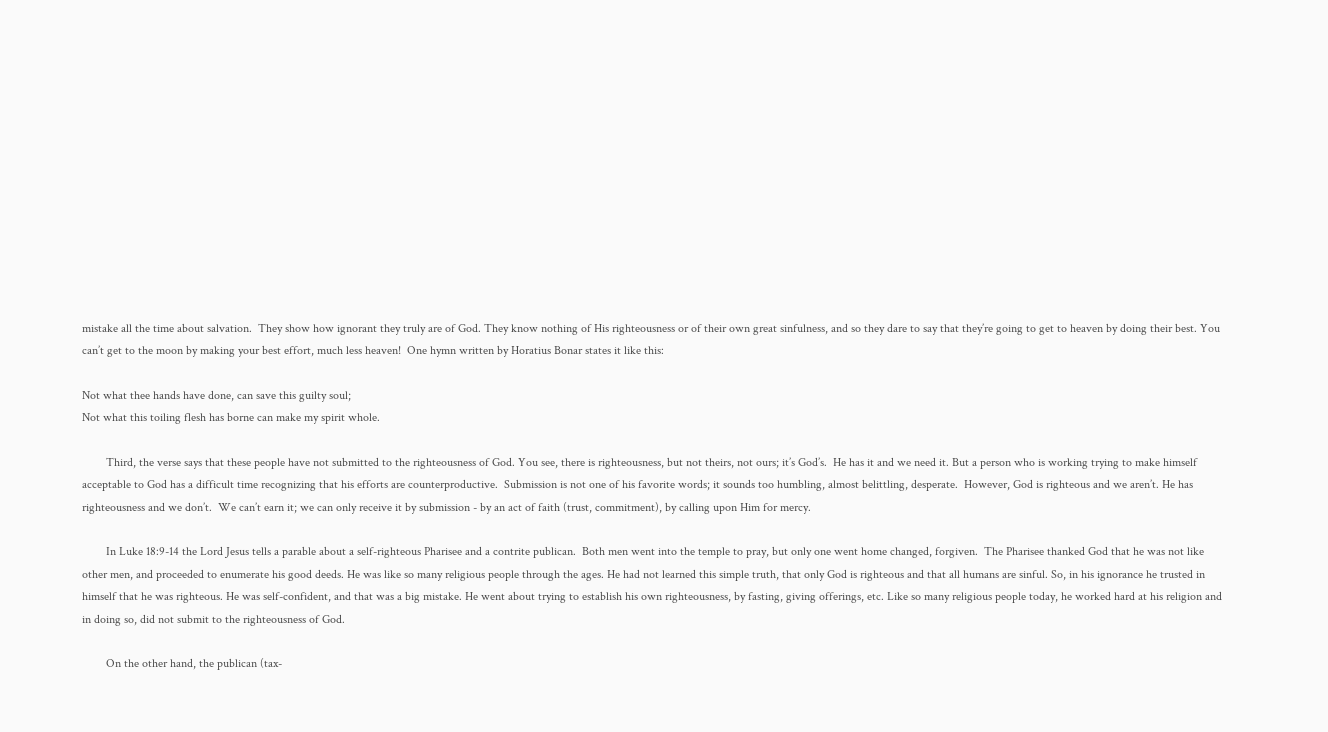mistake all the time about salvation.  They show how ignorant they truly are of God. They know nothing of His righteousness or of their own great sinfulness, and so they dare to say that they’re going to get to heaven by doing their best. You can’t get to the moon by making your best effort, much less heaven!  One hymn written by Horatius Bonar states it like this:

Not what thee hands have done, can save this guilty soul;
Not what this toiling flesh has borne can make my spirit whole.

        Third, the verse says that these people have not submitted to the righteousness of God. You see, there is righteousness, but not theirs, not ours; it’s God’s.  He has it and we need it. But a person who is working trying to make himself acceptable to God has a difficult time recognizing that his efforts are counterproductive.  Submission is not one of his favorite words; it sounds too humbling, almost belittling, desperate.  However, God is righteous and we aren’t. He has righteousness and we don’t.  We can’t earn it; we can only receive it by submission - by an act of faith (trust, commitment), by calling upon Him for mercy.

        In Luke 18:9-14 the Lord Jesus tells a parable about a self-righteous Pharisee and a contrite publican.  Both men went into the temple to pray, but only one went home changed, forgiven.  The Pharisee thanked God that he was not like other men, and proceeded to enumerate his good deeds. He was like so many religious people through the ages. He had not learned this simple truth, that only God is righteous and that all humans are sinful. So, in his ignorance he trusted in himself that he was righteous. He was self-confident, and that was a big mistake. He went about trying to establish his own righteousness, by fasting, giving offerings, etc. Like so many religious people today, he worked hard at his religion and in doing so, did not submit to the righteousness of God.

        On the other hand, the publican (tax-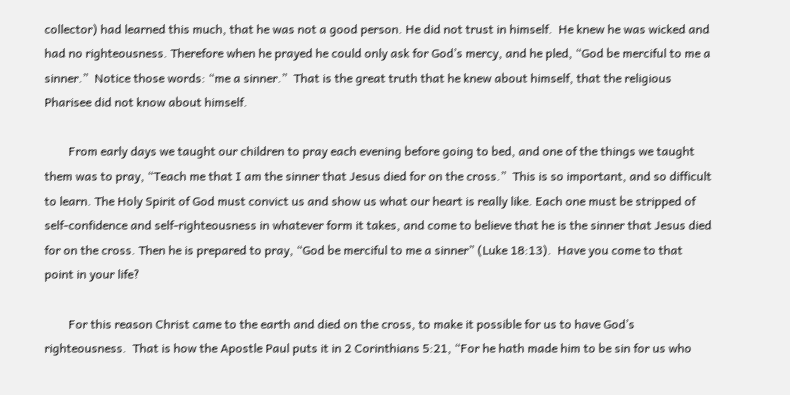collector) had learned this much, that he was not a good person. He did not trust in himself.  He knew he was wicked and had no righteousness. Therefore when he prayed he could only ask for God’s mercy, and he pled, “God be merciful to me a sinner.”  Notice those words: “me a sinner.”  That is the great truth that he knew about himself, that the religious Pharisee did not know about himself.

        From early days we taught our children to pray each evening before going to bed, and one of the things we taught them was to pray, “Teach me that I am the sinner that Jesus died for on the cross.”  This is so important, and so difficult to learn. The Holy Spirit of God must convict us and show us what our heart is really like. Each one must be stripped of self-confidence and self-righteousness in whatever form it takes, and come to believe that he is the sinner that Jesus died for on the cross. Then he is prepared to pray, “God be merciful to me a sinner” (Luke 18:13).  Have you come to that point in your life?

        For this reason Christ came to the earth and died on the cross, to make it possible for us to have God’s righteousness.  That is how the Apostle Paul puts it in 2 Corinthians 5:21, “For he hath made him to be sin for us who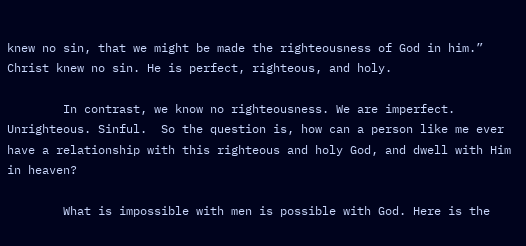knew no sin, that we might be made the righteousness of God in him.” Christ knew no sin. He is perfect, righteous, and holy.

        In contrast, we know no righteousness. We are imperfect. Unrighteous. Sinful.  So the question is, how can a person like me ever have a relationship with this righteous and holy God, and dwell with Him in heaven?

        What is impossible with men is possible with God. Here is the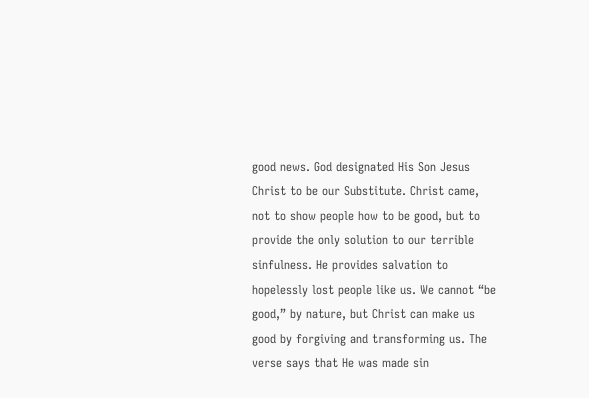good news. God designated His Son Jesus Christ to be our Substitute. Christ came, not to show people how to be good, but to provide the only solution to our terrible sinfulness. He provides salvation to hopelessly lost people like us. We cannot “be good,” by nature, but Christ can make us good by forgiving and transforming us. The verse says that He was made sin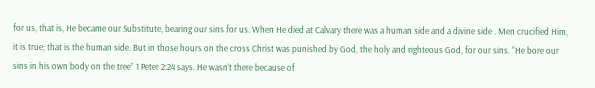for us, that is, He became our Substitute, bearing our sins for us. When He died at Calvary there was a human side and a divine side . Men crucified Him, it is true; that is the human side. But in those hours on the cross Christ was punished by God, the holy and righteous God, for our sins. “He bore our sins in his own body on the tree” 1 Peter 2:24 says. He wasn’t there because of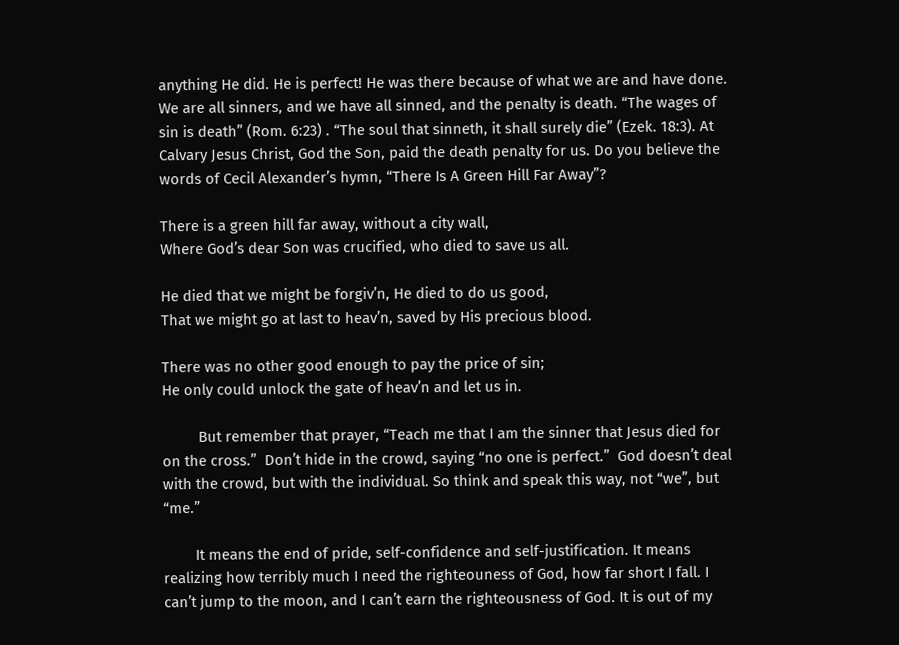anything He did. He is perfect! He was there because of what we are and have done. We are all sinners, and we have all sinned, and the penalty is death. “The wages of sin is death” (Rom. 6:23) . “The soul that sinneth, it shall surely die” (Ezek. 18:3). At Calvary Jesus Christ, God the Son, paid the death penalty for us. Do you believe the words of Cecil Alexander’s hymn, “There Is A Green Hill Far Away”?

There is a green hill far away, without a city wall,
Where God’s dear Son was crucified, who died to save us all.

He died that we might be forgiv’n, He died to do us good,
That we might go at last to heav’n, saved by His precious blood.

There was no other good enough to pay the price of sin;
He only could unlock the gate of heav’n and let us in.

         But remember that prayer, “Teach me that I am the sinner that Jesus died for on the cross.”  Don’t hide in the crowd, saying “no one is perfect.”  God doesn’t deal with the crowd, but with the individual. So think and speak this way, not “we”, but “me.”

        It means the end of pride, self-confidence and self-justification. It means realizing how terribly much I need the righteouness of God, how far short I fall. I can’t jump to the moon, and I can’t earn the righteousness of God. It is out of my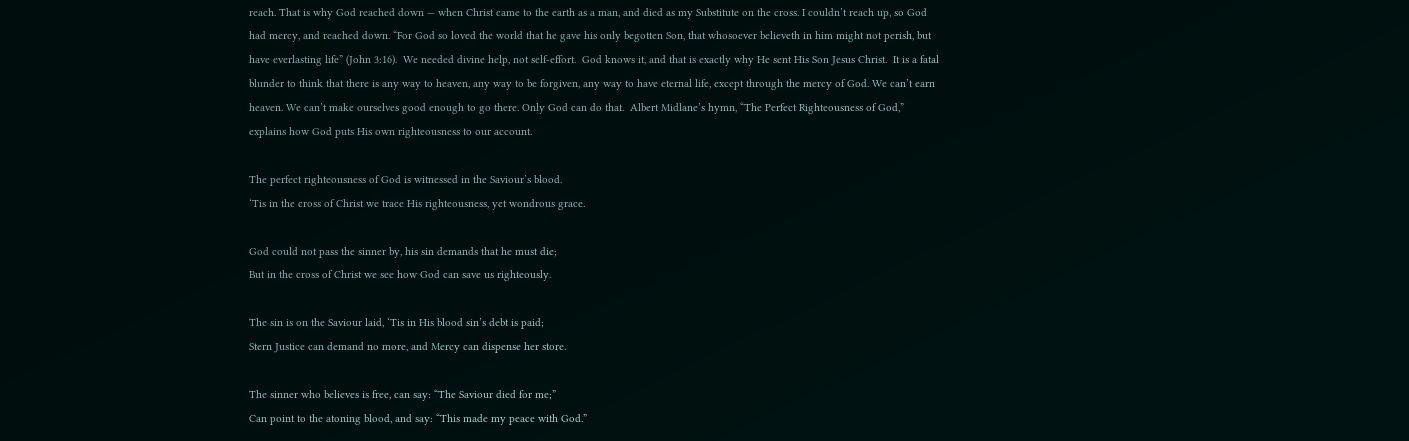reach. That is why God reached down — when Christ came to the earth as a man, and died as my Substitute on the cross. I couldn’t reach up, so God had mercy, and reached down. “For God so loved the world that he gave his only begotten Son, that whosoever believeth in him might not perish, but have everlasting life” (John 3:16).  We needed divine help, not self-effort.  God knows it, and that is exactly why He sent His Son Jesus Christ.  It is a fatal blunder to think that there is any way to heaven, any way to be forgiven, any way to have eternal life, except through the mercy of God. We can’t earn heaven. We can’t make ourselves good enough to go there. Only God can do that.  Albert Midlane’s hymn, “The Perfect Righteousness of God,” explains how God puts His own righteousness to our account.

The perfect righteousness of God is witnessed in the Saviour’s blood.
‘Tis in the cross of Christ we trace His righteousness, yet wondrous grace.

God could not pass the sinner by, his sin demands that he must die;
But in the cross of Christ we see how God can save us righteously.

The sin is on the Saviour laid, ‘Tis in His blood sin’s debt is paid;
Stern Justice can demand no more, and Mercy can dispense her store.

The sinner who believes is free, can say: “The Saviour died for me;”
Can point to the atoning blood, and say: “This made my peace with God.”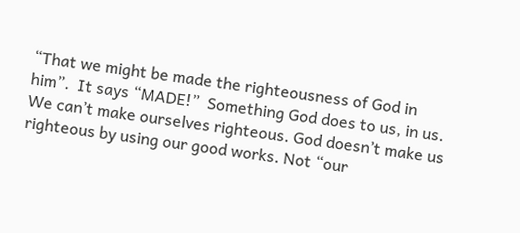“That we might be made the righteousness of God in him”.  It says “MADE!”  Something God does to us, in us.  We can’t make ourselves righteous. God doesn’t make us righteous by using our good works. Not “our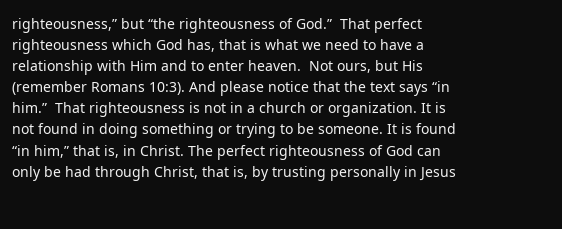righteousness,” but “the righteousness of God.”  That perfect righteousness which God has, that is what we need to have a relationship with Him and to enter heaven.  Not ours, but His (remember Romans 10:3). And please notice that the text says “in him.”  That righteousness is not in a church or organization. It is not found in doing something or trying to be someone. It is found “in him,” that is, in Christ. The perfect righteousness of God can only be had through Christ, that is, by trusting personally in Jesus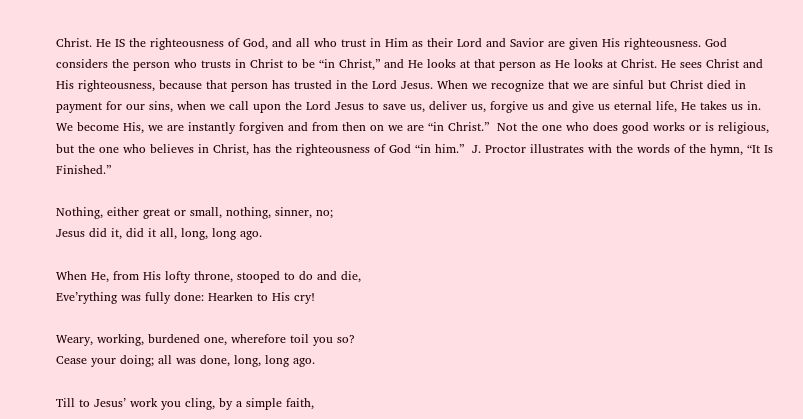Christ. He IS the righteousness of God, and all who trust in Him as their Lord and Savior are given His righteousness. God considers the person who trusts in Christ to be “in Christ,” and He looks at that person as He looks at Christ. He sees Christ and His righteousness, because that person has trusted in the Lord Jesus. When we recognize that we are sinful but Christ died in payment for our sins, when we call upon the Lord Jesus to save us, deliver us, forgive us and give us eternal life, He takes us in. We become His, we are instantly forgiven and from then on we are “in Christ.”  Not the one who does good works or is religious, but the one who believes in Christ, has the righteousness of God “in him.”  J. Proctor illustrates with the words of the hymn, “It Is Finished.”

Nothing, either great or small, nothing, sinner, no;
Jesus did it, did it all, long, long ago.

When He, from His lofty throne, stooped to do and die,
Eve’rything was fully done: Hearken to His cry!

Weary, working, burdened one, wherefore toil you so?
Cease your doing; all was done, long, long ago.

Till to Jesus’ work you cling, by a simple faith,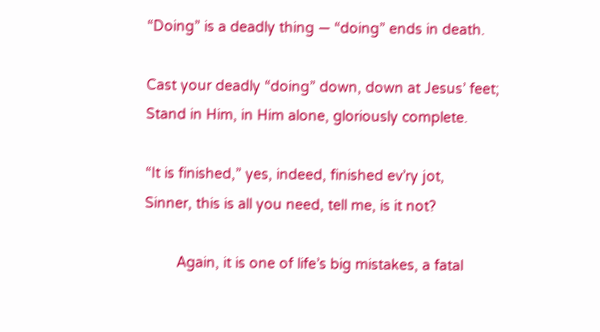“Doing” is a deadly thing — “doing” ends in death.

Cast your deadly “doing” down, down at Jesus’ feet;
Stand in Him, in Him alone, gloriously complete.

“It is finished,” yes, indeed, finished ev’ry jot,
Sinner, this is all you need, tell me, is it not?

        Again, it is one of life’s big mistakes, a fatal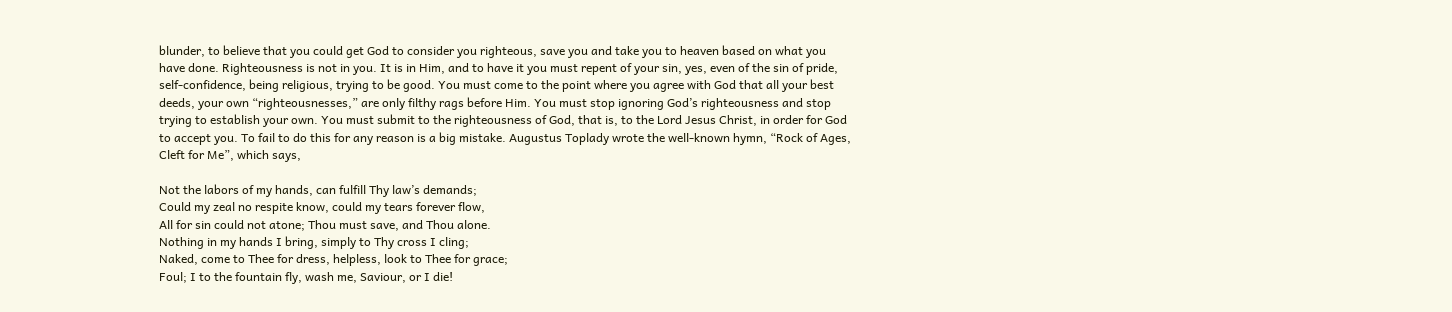blunder, to believe that you could get God to consider you righteous, save you and take you to heaven based on what you have done. Righteousness is not in you. It is in Him, and to have it you must repent of your sin, yes, even of the sin of pride, self-confidence, being religious, trying to be good. You must come to the point where you agree with God that all your best deeds, your own “righteousnesses,” are only filthy rags before Him. You must stop ignoring God’s righteousness and stop trying to establish your own. You must submit to the righteousness of God, that is, to the Lord Jesus Christ, in order for God to accept you. To fail to do this for any reason is a big mistake. Augustus Toplady wrote the well-known hymn, “Rock of Ages, Cleft for Me”, which says,

Not the labors of my hands, can fulfill Thy law’s demands;
Could my zeal no respite know, could my tears forever flow,
All for sin could not atone; Thou must save, and Thou alone.
Nothing in my hands I bring, simply to Thy cross I cling;
Naked, come to Thee for dress, helpless, look to Thee for grace;
Foul; I to the fountain fly, wash me, Saviour, or I die!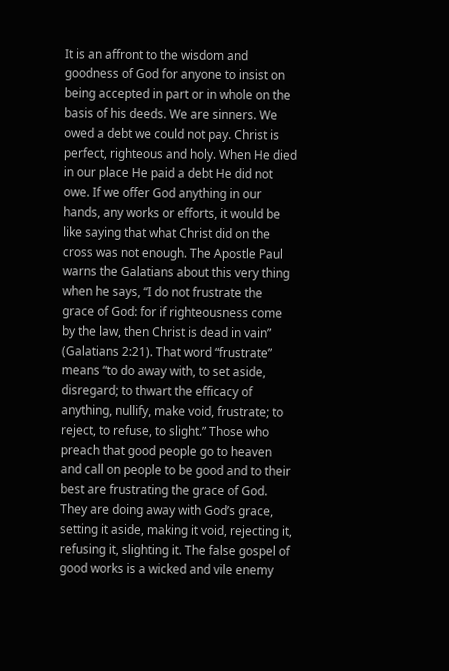It is an affront to the wisdom and goodness of God for anyone to insist on being accepted in part or in whole on the basis of his deeds. We are sinners. We owed a debt we could not pay. Christ is perfect, righteous and holy. When He died in our place He paid a debt He did not owe. If we offer God anything in our hands, any works or efforts, it would be like saying that what Christ did on the cross was not enough. The Apostle Paul warns the Galatians about this very thing when he says, “I do not frustrate the grace of God: for if righteousness come by the law, then Christ is dead in vain” (Galatians 2:21). That word “frustrate” means “to do away with, to set aside, disregard; to thwart the efficacy of anything, nullify, make void, frustrate; to reject, to refuse, to slight.” Those who preach that good people go to heaven and call on people to be good and to their best are frustrating the grace of God. They are doing away with God’s grace, setting it aside, making it void, rejecting it, refusing it, slighting it. The false gospel of good works is a wicked and vile enemy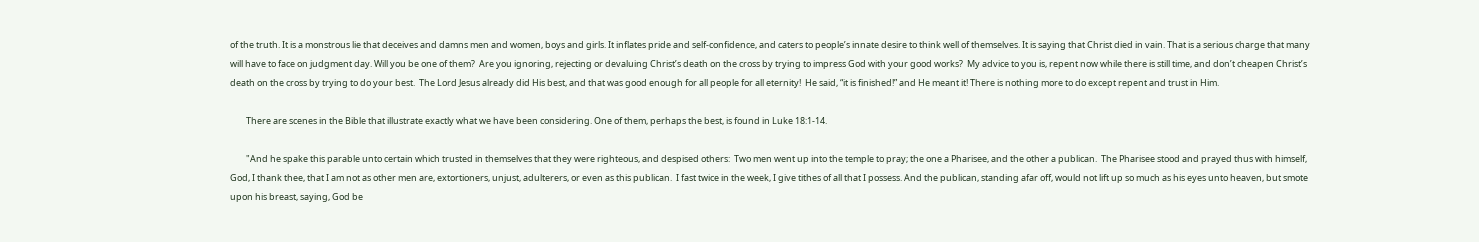of the truth. It is a monstrous lie that deceives and damns men and women, boys and girls. It inflates pride and self-confidence, and caters to people’s innate desire to think well of themselves. It is saying that Christ died in vain. That is a serious charge that many will have to face on judgment day. Will you be one of them?  Are you ignoring, rejecting or devaluing Christ’s death on the cross by trying to impress God with your good works?  My advice to you is, repent now while there is still time, and don’t cheapen Christ’s death on the cross by trying to do your best.  The Lord Jesus already did His best, and that was good enough for all people for all eternity!  He said, “it is finished!” and He meant it! There is nothing more to do except repent and trust in Him.

        There are scenes in the Bible that illustrate exactly what we have been considering. One of them, perhaps the best, is found in Luke 18:1-14.

        "And he spake this parable unto certain which trusted in themselves that they were righteous, and despised others:  Two men went up into the temple to pray; the one a Pharisee, and the other a publican.  The Pharisee stood and prayed thus with himself, God, I thank thee, that I am not as other men are, extortioners, unjust, adulterers, or even as this publican.  I fast twice in the week, I give tithes of all that I possess. And the publican, standing afar off, would not lift up so much as his eyes unto heaven, but smote upon his breast, saying, God be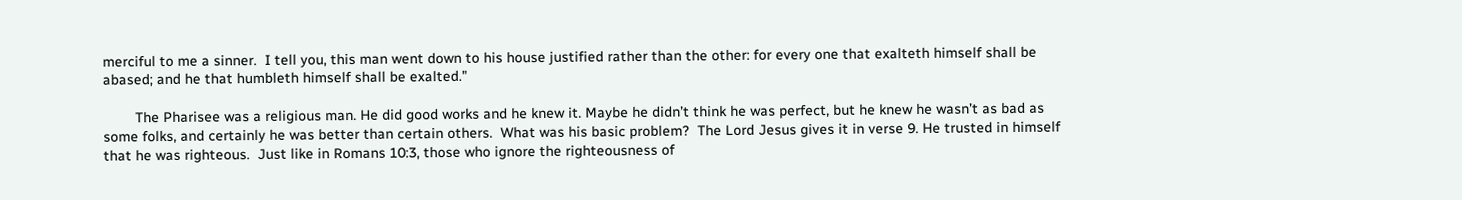merciful to me a sinner.  I tell you, this man went down to his house justified rather than the other: for every one that exalteth himself shall be abased; and he that humbleth himself shall be exalted."

        The Pharisee was a religious man. He did good works and he knew it. Maybe he didn’t think he was perfect, but he knew he wasn’t as bad as some folks, and certainly he was better than certain others.  What was his basic problem?  The Lord Jesus gives it in verse 9. He trusted in himself that he was righteous.  Just like in Romans 10:3, those who ignore the righteousness of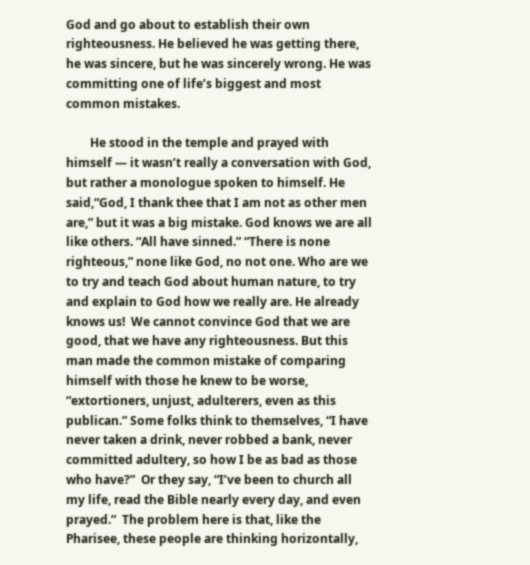God and go about to establish their own righteousness. He believed he was getting there, he was sincere, but he was sincerely wrong. He was committing one of life’s biggest and most common mistakes.

        He stood in the temple and prayed with himself — it wasn’t really a conversation with God, but rather a monologue spoken to himself. He said,“God, I thank thee that I am not as other men are,” but it was a big mistake. God knows we are all like others. “All have sinned.” “There is none righteous,” none like God, no not one. Who are we to try and teach God about human nature, to try and explain to God how we really are. He already knows us!  We cannot convince God that we are good, that we have any righteousness. But this man made the common mistake of comparing himself with those he knew to be worse, “extortioners, unjust, adulterers, even as this publican.” Some folks think to themselves, “I have never taken a drink, never robbed a bank, never committed adultery, so how I be as bad as those who have?”  Or they say, “I’ve been to church all my life, read the Bible nearly every day, and even prayed.”  The problem here is that, like the Pharisee, these people are thinking horizontally,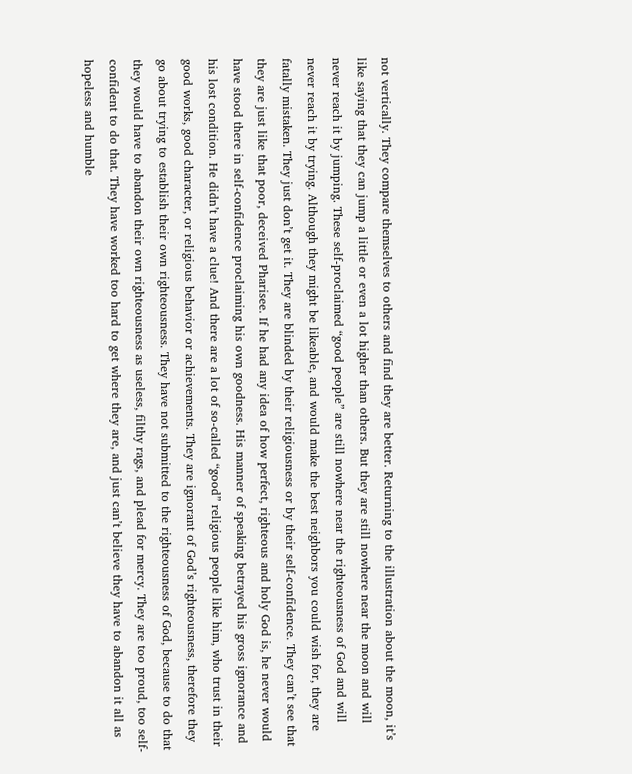not vertically. They compare themselves to others and find they are better. Returning to the illustration about the moon, it’s like saying that they can jump a little or even a lot higher than others. But they are still nowhere near the moon and will never reach it by jumping. These self-proclaimed “good people” are still nowhere near the righteousness of God and will never reach it by trying. Although they might be likeable, and would make the best neighbors you could wish for, they are fatally mistaken. They just don’t get it. They are blinded by their religiousness or by their self-confidence. They can’t see that they are just like that poor, deceived Pharisee. If he had any idea of how perfect, righteous and holy God is, he never would have stood there in self-confidence proclaiming his own goodness. His manner of speaking betrayed his gross ignorance and his lost condition. He didn’t have a clue! And there are a lot of so-called “good” religious people like him, who trust in their good works, good character, or religious behavior or achievements. They are ignorant of God’s righteousness, therefore they go about trying to establish their own righteousness. They have not submitted to the righteousness of God, because to do that they would have to abandon their own righteousness as useless, filthy rags, and plead for mercy. They are too proud, too self-confident to do that. They have worked too hard to get where they are, and just can’t believe they have to abandon it all as hopeless and humble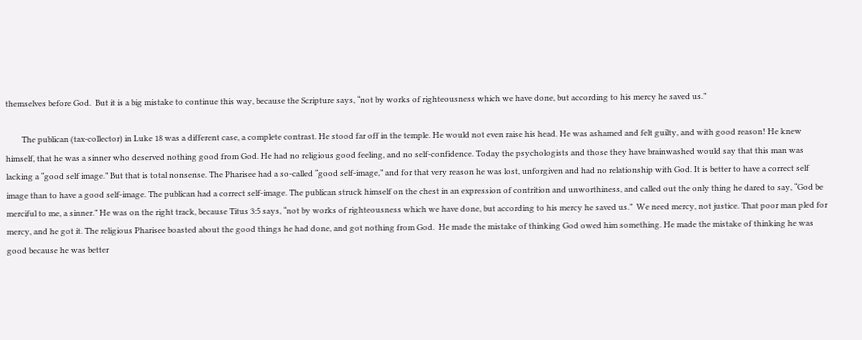themselves before God.  But it is a big mistake to continue this way, because the Scripture says, “not by works of righteousness which we have done, but according to his mercy he saved us.”

        The publican (tax-collector) in Luke 18 was a different case, a complete contrast. He stood far off in the temple. He would not even raise his head. He was ashamed and felt guilty, and with good reason! He knew himself, that he was a sinner who deserved nothing good from God. He had no religious good feeling, and no self-confidence. Today the psychologists and those they have brainwashed would say that this man was lacking a “good self image.” But that is total nonsense. The Pharisee had a so-called “good self-image,” and for that very reason he was lost, unforgiven and had no relationship with God. It is better to have a correct self image than to have a good self-image. The publican had a correct self-image. The publican struck himself on the chest in an expression of contrition and unworthiness, and called out the only thing he dared to say, “God be merciful to me, a sinner.” He was on the right track, because Titus 3:5 says, “not by works of righteousness which we have done, but according to his mercy he saved us.”  We need mercy, not justice. That poor man pled for mercy, and he got it. The religious Pharisee boasted about the good things he had done, and got nothing from God.  He made the mistake of thinking God owed him something. He made the mistake of thinking he was good because he was better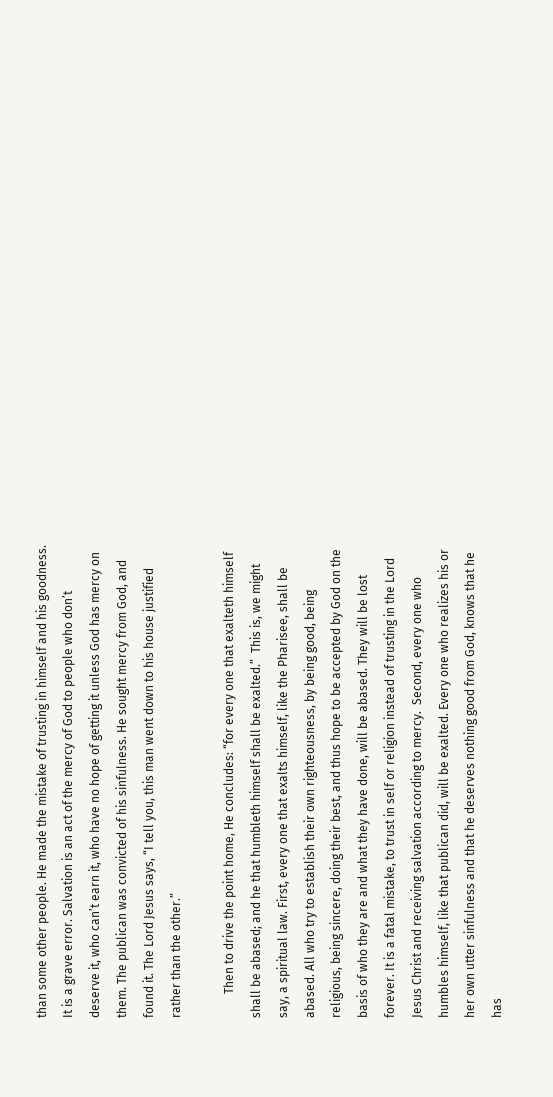than some other people. He made the mistake of trusting in himself and his goodness. It is a grave error. Salvation is an act of the mercy of God to people who don’t deserve it, who can’t earn it, who have no hope of getting it unless God has mercy on them. The publican was convicted of his sinfulness. He sought mercy from God, and found it. The Lord Jesus says, “I tell you, this man went down to his house justified rather than the other.”

        Then to drive the point home, He concludes: “for every one that exalteth himself shall be abased; and he that humbleth himself shall be exalted.”  This is, we might say, a spiritual law. First, every one that exalts himself, like the Pharisee, shall be abased. All who try to establish their own righteousness, by being good, being religious, being sincere, doing their best, and thus hope to be accepted by God on the basis of who they are and what they have done, will be abased. They will be lost forever. It is a fatal mistake, to trust in self or religion instead of trusting in the Lord Jesus Christ and receiving salvation according to mercy.  Second, every one who humbles himself, like that publican did, will be exalted. Every one who realizes his or her own utter sinfulness and that he deserves nothing good from God, knows that he has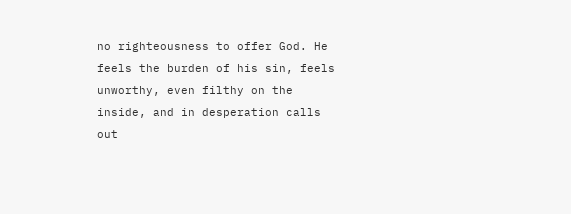no righteousness to offer God. He feels the burden of his sin, feels unworthy, even filthy on the inside, and in desperation calls out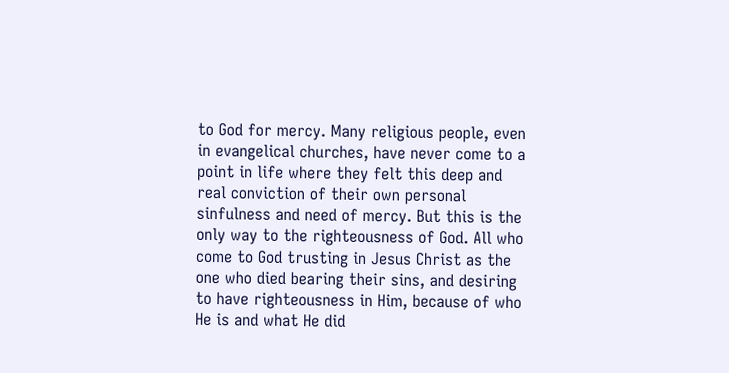to God for mercy. Many religious people, even in evangelical churches, have never come to a point in life where they felt this deep and real conviction of their own personal sinfulness and need of mercy. But this is the only way to the righteousness of God. All who come to God trusting in Jesus Christ as the one who died bearing their sins, and desiring to have righteousness in Him, because of who He is and what He did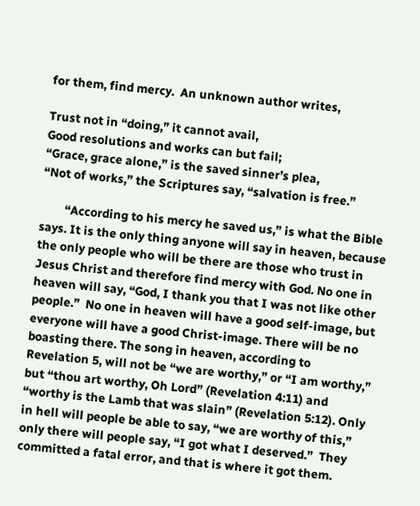for them, find mercy.  An unknown author writes,

Trust not in “doing,” it cannot avail,
Good resolutions and works can but fail;
“Grace, grace alone,” is the saved sinner’s plea,
“Not of works,” the Scriptures say, “salvation is free.”

        “According to his mercy he saved us,” is what the Bible says. It is the only thing anyone will say in heaven, because the only people who will be there are those who trust in Jesus Christ and therefore find mercy with God. No one in heaven will say, “God, I thank you that I was not like other people.”  No one in heaven will have a good self-image, but everyone will have a good Christ-image. There will be no boasting there. The song in heaven, according to Revelation 5, will not be “we are worthy,” or “I am worthy,” but “thou art worthy, Oh Lord” (Revelation 4:11) and “worthy is the Lamb that was slain” (Revelation 5:12). Only in hell will people be able to say, “we are worthy of this,” only there will people say, “I got what I deserved.”  They committed a fatal error, and that is where it got them.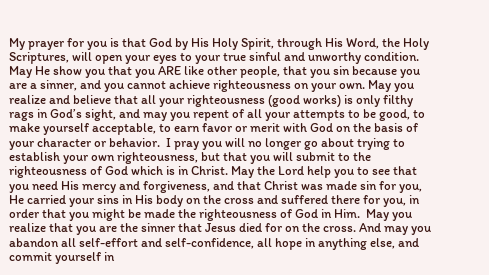My prayer for you is that God by His Holy Spirit, through His Word, the Holy Scriptures, will open your eyes to your true sinful and unworthy condition. May He show you that you ARE like other people, that you sin because you are a sinner, and you cannot achieve righteousness on your own. May you realize and believe that all your righteousness (good works) is only filthy rags in God’s sight, and may you repent of all your attempts to be good, to make yourself acceptable, to earn favor or merit with God on the basis of your character or behavior.  I pray you will no longer go about trying to establish your own righteousness, but that you will submit to the righteousness of God which is in Christ. May the Lord help you to see that you need His mercy and forgiveness, and that Christ was made sin for you, He carried your sins in His body on the cross and suffered there for you, in order that you might be made the righteousness of God in Him.  May you realize that you are the sinner that Jesus died for on the cross. And may you abandon all self-effort and self-confidence, all hope in anything else, and commit yourself in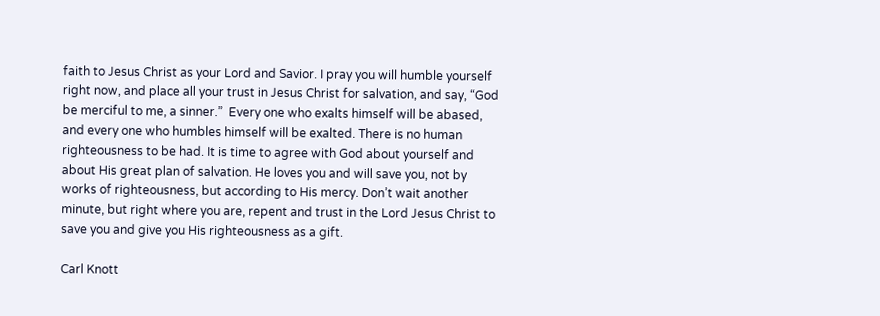faith to Jesus Christ as your Lord and Savior. I pray you will humble yourself right now, and place all your trust in Jesus Christ for salvation, and say, “God be merciful to me, a sinner.”  Every one who exalts himself will be abased, and every one who humbles himself will be exalted. There is no human righteousness to be had. It is time to agree with God about yourself and about His great plan of salvation. He loves you and will save you, not by works of righteousness, but according to His mercy. Don’t wait another minute, but right where you are, repent and trust in the Lord Jesus Christ to save you and give you His righteousness as a gift.

Carl Knott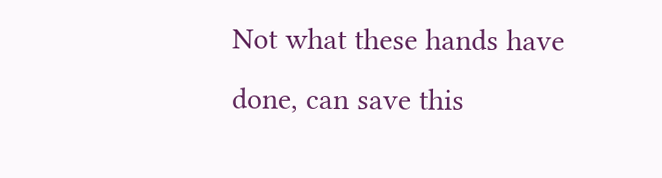Not what these hands have done, can save this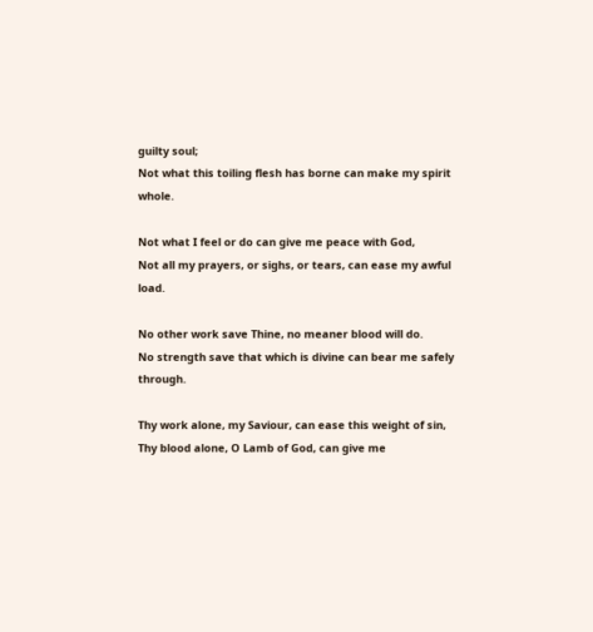guilty soul;
Not what this toiling flesh has borne can make my spirit whole.

Not what I feel or do can give me peace with God,
Not all my prayers, or sighs, or tears, can ease my awful load.

No other work save Thine, no meaner blood will do.
No strength save that which is divine can bear me safely through.

Thy work alone, my Saviour, can ease this weight of sin,
Thy blood alone, O Lamb of God, can give me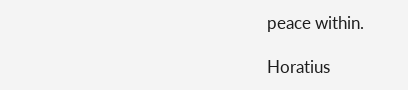peace within.

Horatius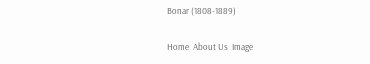Bonar (1808-1889)

Home  About Us  Image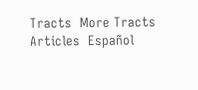Tracts  More Tracts  Articles  Español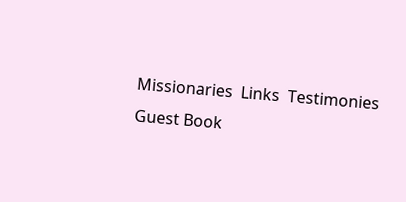Missionaries  Links  Testimonies  Guest Book